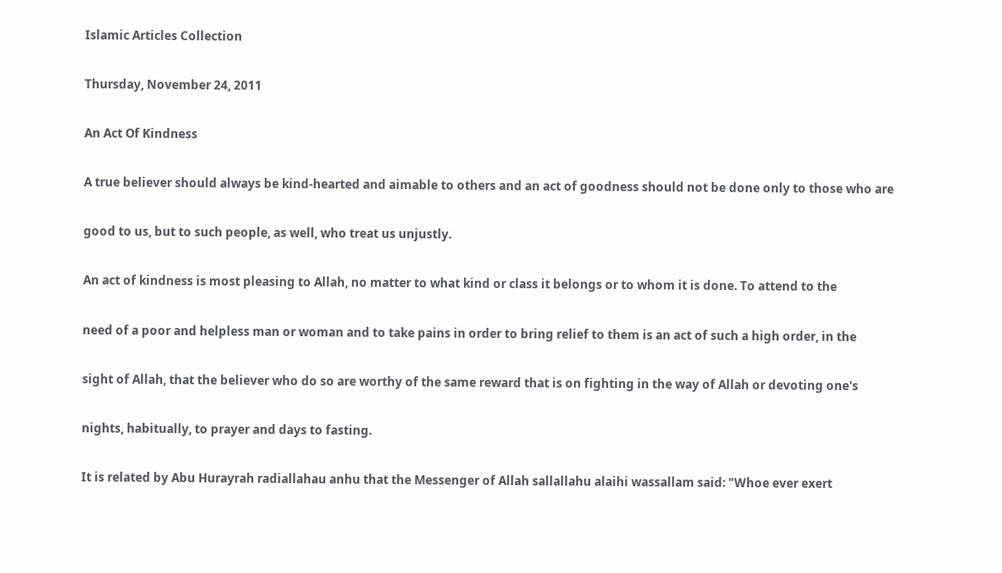Islamic Articles Collection

Thursday, November 24, 2011

An Act Of Kindness

A true believer should always be kind-hearted and aimable to others and an act of goodness should not be done only to those who are

good to us, but to such people, as well, who treat us unjustly.

An act of kindness is most pleasing to Allah, no matter to what kind or class it belongs or to whom it is done. To attend to the

need of a poor and helpless man or woman and to take pains in order to bring relief to them is an act of such a high order, in the

sight of Allah, that the believer who do so are worthy of the same reward that is on fighting in the way of Allah or devoting one's

nights, habitually, to prayer and days to fasting.

It is related by Abu Hurayrah radiallahau anhu that the Messenger of Allah sallallahu alaihi wassallam said: "Whoe ever exert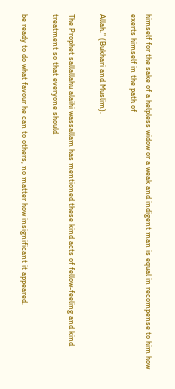himself for the sake of a helpless widow or a weak and indigent man is equal in recompense to him how exerts himself in the path of

Allah." (Bukhari and Muslim).

The Prophet sallallahu alaihi wassallam has mentioned these kind acts of fellow-feeling and kind treatment so that everyone should

be ready to do what favour he can to others, no matter how insignificant it appeared.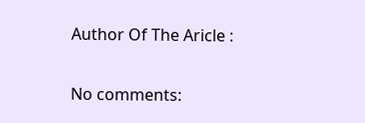Author Of The Aricle :

No comments: